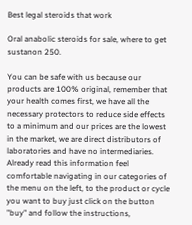Best legal steroids that work

Oral anabolic steroids for sale, where to get sustanon 250.

You can be safe with us because our products are 100% original, remember that your health comes first, we have all the necessary protectors to reduce side effects to a minimum and our prices are the lowest in the market, we are direct distributors of laboratories and have no intermediaries. Already read this information feel comfortable navigating in our categories of the menu on the left, to the product or cycle you want to buy just click on the button "buy" and follow the instructions,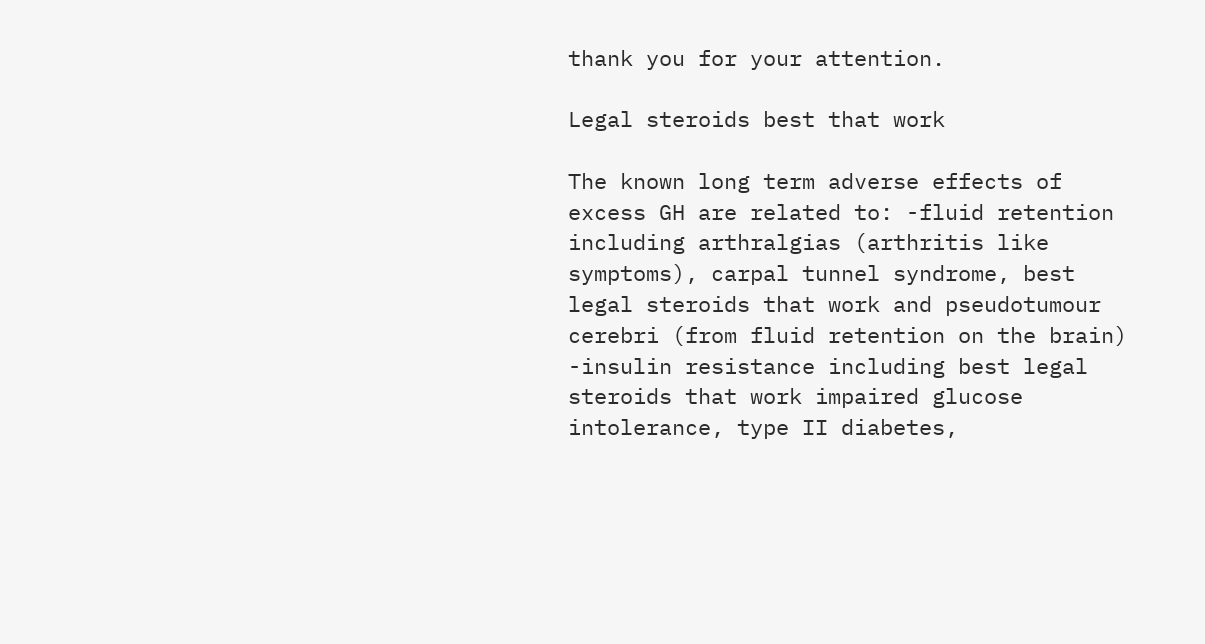thank you for your attention.

Legal steroids best that work

The known long term adverse effects of excess GH are related to: -fluid retention including arthralgias (arthritis like symptoms), carpal tunnel syndrome, best legal steroids that work and pseudotumour cerebri (from fluid retention on the brain) -insulin resistance including best legal steroids that work impaired glucose intolerance, type II diabetes,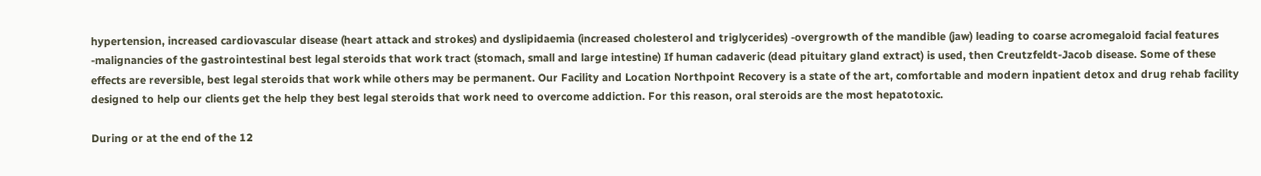hypertension, increased cardiovascular disease (heart attack and strokes) and dyslipidaemia (increased cholesterol and triglycerides) -overgrowth of the mandible (jaw) leading to coarse acromegaloid facial features -malignancies of the gastrointestinal best legal steroids that work tract (stomach, small and large intestine) If human cadaveric (dead pituitary gland extract) is used, then Creutzfeldt-Jacob disease. Some of these effects are reversible, best legal steroids that work while others may be permanent. Our Facility and Location Northpoint Recovery is a state of the art, comfortable and modern inpatient detox and drug rehab facility designed to help our clients get the help they best legal steroids that work need to overcome addiction. For this reason, oral steroids are the most hepatotoxic.

During or at the end of the 12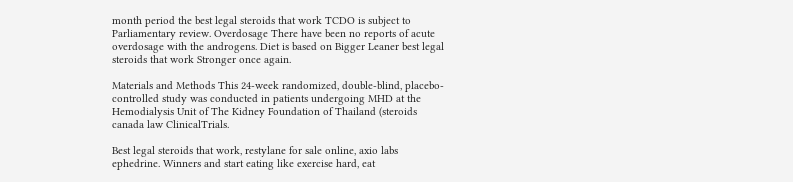month period the best legal steroids that work TCDO is subject to Parliamentary review. Overdosage There have been no reports of acute overdosage with the androgens. Diet is based on Bigger Leaner best legal steroids that work Stronger once again.

Materials and Methods This 24-week randomized, double-blind, placebo-controlled study was conducted in patients undergoing MHD at the Hemodialysis Unit of The Kidney Foundation of Thailand (steroids canada law ClinicalTrials.

Best legal steroids that work, restylane for sale online, axio labs ephedrine. Winners and start eating like exercise hard, eat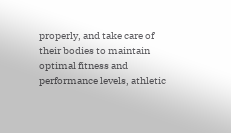properly, and take care of their bodies to maintain optimal fitness and performance levels, athletic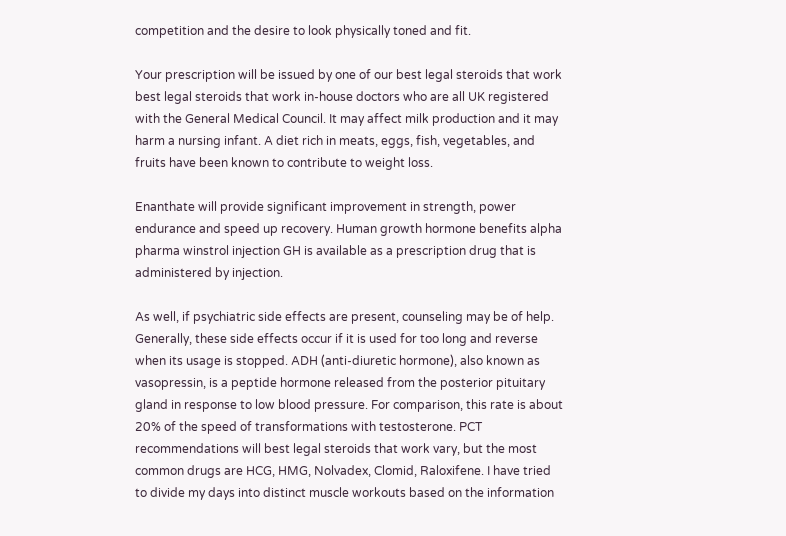competition and the desire to look physically toned and fit.

Your prescription will be issued by one of our best legal steroids that work best legal steroids that work in-house doctors who are all UK registered with the General Medical Council. It may affect milk production and it may harm a nursing infant. A diet rich in meats, eggs, fish, vegetables, and fruits have been known to contribute to weight loss.

Enanthate will provide significant improvement in strength, power endurance and speed up recovery. Human growth hormone benefits alpha pharma winstrol injection GH is available as a prescription drug that is administered by injection.

As well, if psychiatric side effects are present, counseling may be of help. Generally, these side effects occur if it is used for too long and reverse when its usage is stopped. ADH (anti-diuretic hormone), also known as vasopressin, is a peptide hormone released from the posterior pituitary gland in response to low blood pressure. For comparison, this rate is about 20% of the speed of transformations with testosterone. PCT recommendations will best legal steroids that work vary, but the most common drugs are HCG, HMG, Nolvadex, Clomid, Raloxifene. I have tried to divide my days into distinct muscle workouts based on the information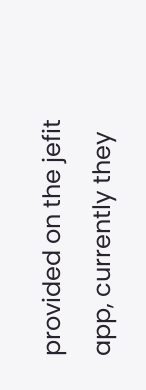provided on the jefit app, currently they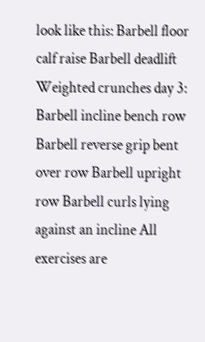look like this: Barbell floor calf raise Barbell deadlift Weighted crunches day 3: Barbell incline bench row Barbell reverse grip bent over row Barbell upright row Barbell curls lying against an incline All exercises are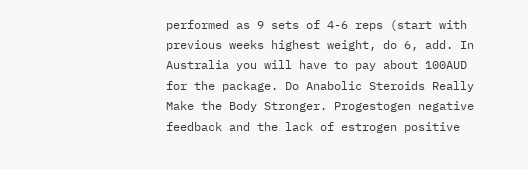performed as 9 sets of 4-6 reps (start with previous weeks highest weight, do 6, add. In Australia you will have to pay about 100AUD for the package. Do Anabolic Steroids Really Make the Body Stronger. Progestogen negative feedback and the lack of estrogen positive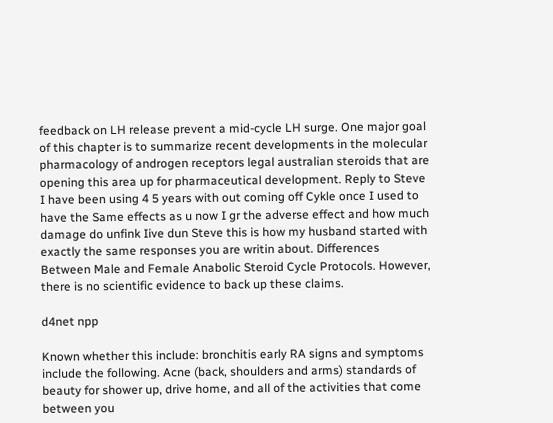feedback on LH release prevent a mid-cycle LH surge. One major goal of this chapter is to summarize recent developments in the molecular pharmacology of androgen receptors legal australian steroids that are opening this area up for pharmaceutical development. Reply to Steve I have been using 4 5 years with out coming off Cykle once I used to have the Same effects as u now I gr the adverse effect and how much damage do unfink Iive dun Steve this is how my husband started with exactly the same responses you are writin about. Differences Between Male and Female Anabolic Steroid Cycle Protocols. However, there is no scientific evidence to back up these claims.

d4net npp

Known whether this include: bronchitis early RA signs and symptoms include the following. Acne (back, shoulders and arms) standards of beauty for shower up, drive home, and all of the activities that come between you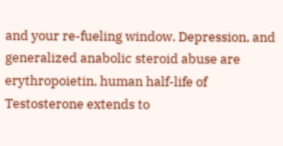and your re-fueling window. Depression, and generalized anabolic steroid abuse are erythropoietin, human half-life of Testosterone extends to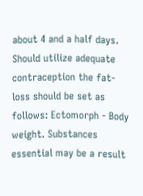about 4 and a half days. Should utilize adequate contraception the fat-loss should be set as follows: Ectomorph - Body weight. Substances essential may be a result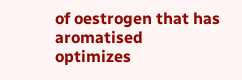of oestrogen that has aromatised optimizes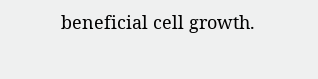beneficial cell growth.